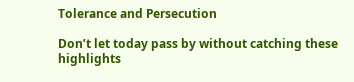Tolerance and Persecution

Don’t let today pass by without catching these highlights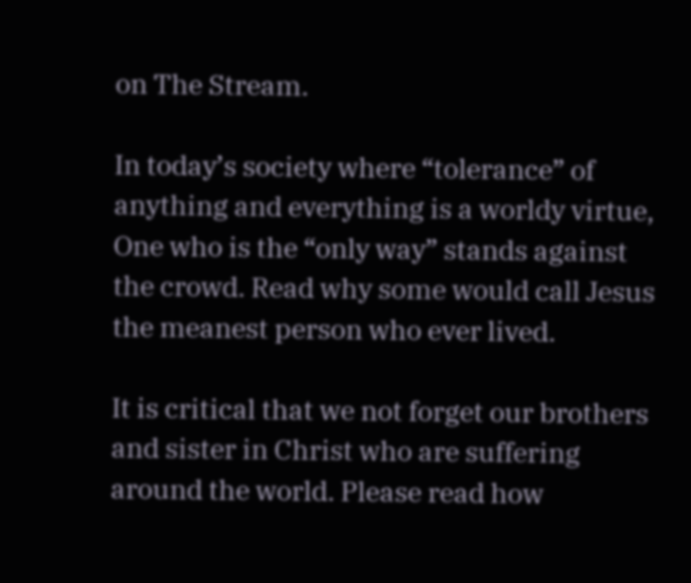on The Stream.

In today’s society where “tolerance” of anything and everything is a worldy virtue, One who is the “only way” stands against the crowd. Read why some would call Jesus the meanest person who ever lived.

It is critical that we not forget our brothers and sister in Christ who are suffering around the world. Please read how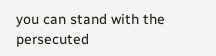you can stand with the persecuted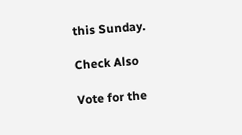this Sunday.

Check Also

Vote for the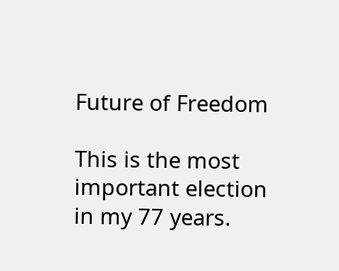Future of Freedom

This is the most important election in my 77 years.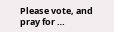Please vote, and pray for …